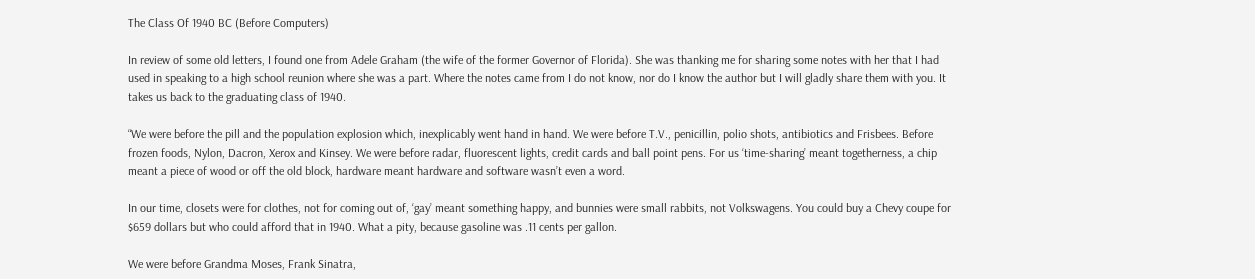The Class Of 1940 BC (Before Computers)

In review of some old letters, I found one from Adele Graham (the wife of the former Governor of Florida). She was thanking me for sharing some notes with her that I had used in speaking to a high school reunion where she was a part. Where the notes came from I do not know, nor do I know the author but I will gladly share them with you. It takes us back to the graduating class of 1940.

“We were before the pill and the population explosion which, inexplicably went hand in hand. We were before T.V., penicillin, polio shots, antibiotics and Frisbees. Before frozen foods, Nylon, Dacron, Xerox and Kinsey. We were before radar, fluorescent lights, credit cards and ball point pens. For us ‘time-sharing’ meant togetherness, a chip meant a piece of wood or off the old block, hardware meant hardware and software wasn’t even a word.

In our time, closets were for clothes, not for coming out of, ‘gay’ meant something happy, and bunnies were small rabbits, not Volkswagens. You could buy a Chevy coupe for $659 dollars but who could afford that in 1940. What a pity, because gasoline was .11 cents per gallon.

We were before Grandma Moses, Frank Sinatra,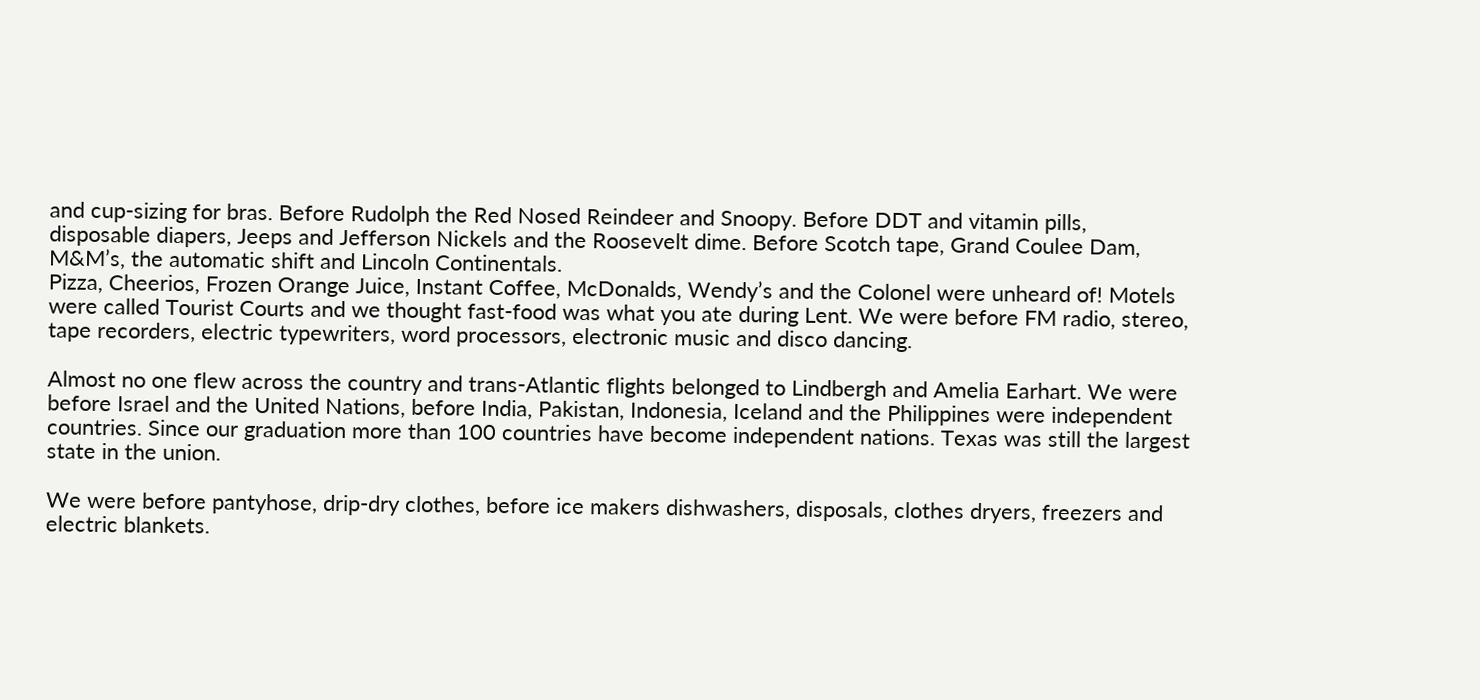and cup-sizing for bras. Before Rudolph the Red Nosed Reindeer and Snoopy. Before DDT and vitamin pills, disposable diapers, Jeeps and Jefferson Nickels and the Roosevelt dime. Before Scotch tape, Grand Coulee Dam, M&M’s, the automatic shift and Lincoln Continentals.
Pizza, Cheerios, Frozen Orange Juice, Instant Coffee, McDonalds, Wendy’s and the Colonel were unheard of! Motels were called Tourist Courts and we thought fast-food was what you ate during Lent. We were before FM radio, stereo, tape recorders, electric typewriters, word processors, electronic music and disco dancing.

Almost no one flew across the country and trans-Atlantic flights belonged to Lindbergh and Amelia Earhart. We were before Israel and the United Nations, before India, Pakistan, Indonesia, Iceland and the Philippines were independent countries. Since our graduation more than 100 countries have become independent nations. Texas was still the largest state in the union.

We were before pantyhose, drip-dry clothes, before ice makers dishwashers, disposals, clothes dryers, freezers and electric blankets.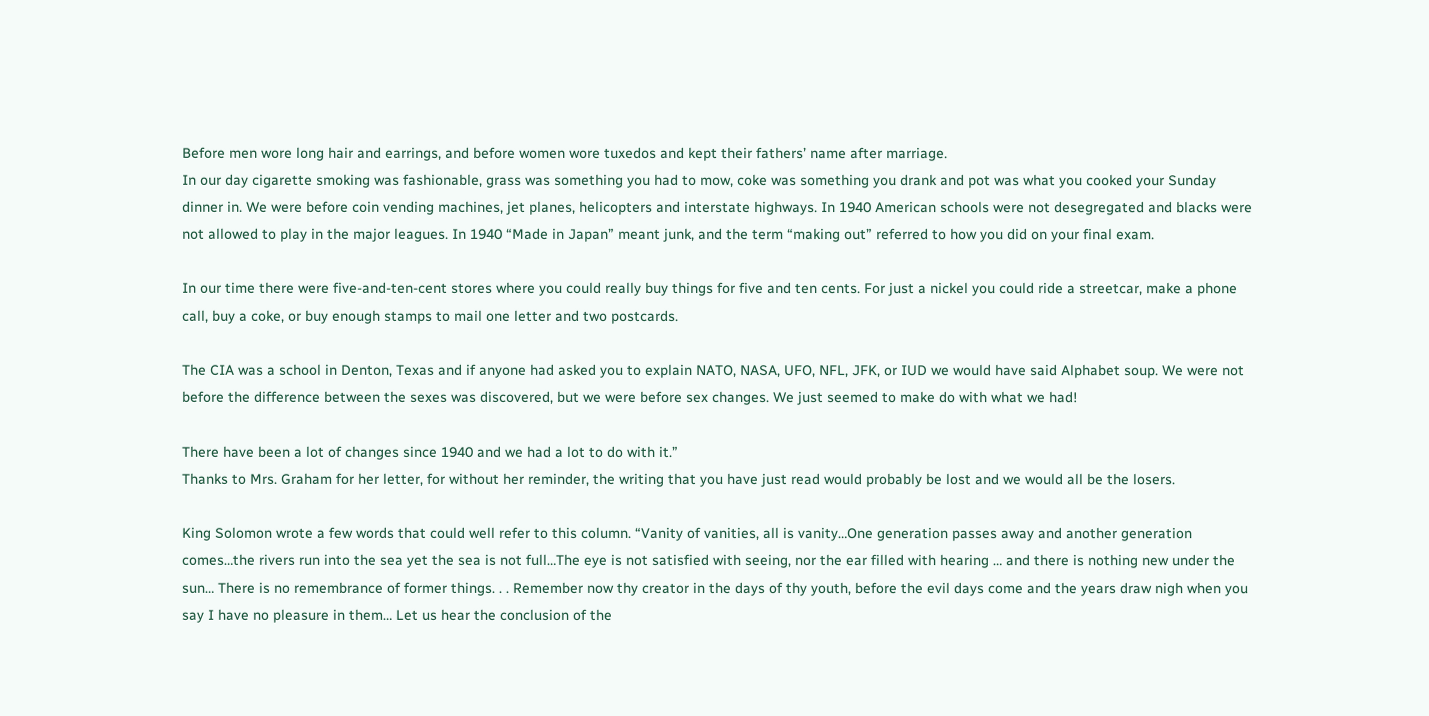Before men wore long hair and earrings, and before women wore tuxedos and kept their fathers’ name after marriage.
In our day cigarette smoking was fashionable, grass was something you had to mow, coke was something you drank and pot was what you cooked your Sunday dinner in. We were before coin vending machines, jet planes, helicopters and interstate highways. In 1940 American schools were not desegregated and blacks were not allowed to play in the major leagues. In 1940 “Made in Japan” meant junk, and the term “making out” referred to how you did on your final exam.

In our time there were five-and-ten-cent stores where you could really buy things for five and ten cents. For just a nickel you could ride a streetcar, make a phone call, buy a coke, or buy enough stamps to mail one letter and two postcards.

The CIA was a school in Denton, Texas and if anyone had asked you to explain NATO, NASA, UFO, NFL, JFK, or IUD we would have said Alphabet soup. We were not before the difference between the sexes was discovered, but we were before sex changes. We just seemed to make do with what we had!

There have been a lot of changes since 1940 and we had a lot to do with it.”
Thanks to Mrs. Graham for her letter, for without her reminder, the writing that you have just read would probably be lost and we would all be the losers.

King Solomon wrote a few words that could well refer to this column. “Vanity of vanities, all is vanity…One generation passes away and another generation comes…the rivers run into the sea yet the sea is not full…The eye is not satisfied with seeing, nor the ear filled with hearing … and there is nothing new under the sun… There is no remembrance of former things. . . Remember now thy creator in the days of thy youth, before the evil days come and the years draw nigh when you say I have no pleasure in them… Let us hear the conclusion of the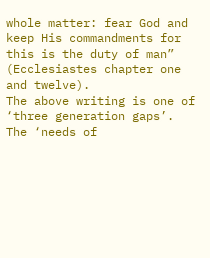whole matter: fear God and keep His commandments for this is the duty of man”
(Ecclesiastes chapter one and twelve).
The above writing is one of ‘three generation gaps’. The ‘needs of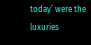today’ were the luxuries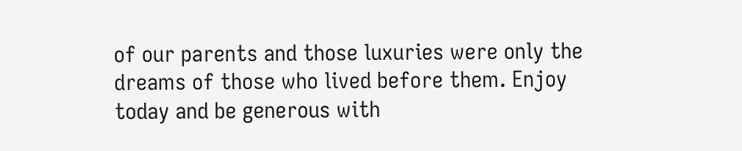of our parents and those luxuries were only the dreams of those who lived before them. Enjoy today and be generous with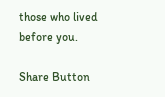those who lived before you.

Share Button